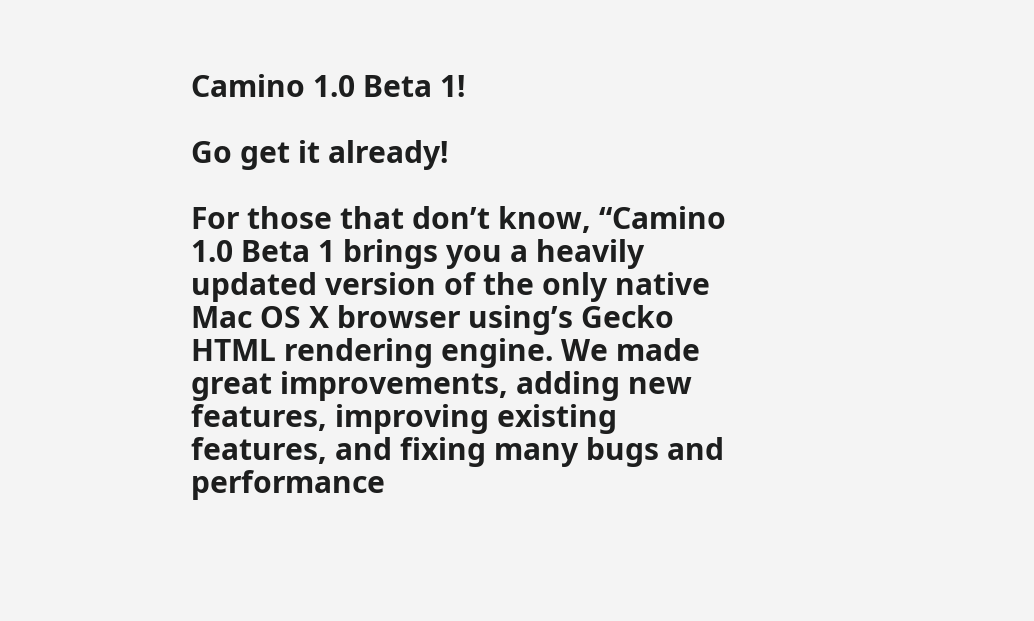Camino 1.0 Beta 1!

Go get it already!

For those that don’t know, “Camino 1.0 Beta 1 brings you a heavily updated version of the only native Mac OS X browser using’s Gecko HTML rendering engine. We made great improvements, adding new features, improving existing features, and fixing many bugs and performance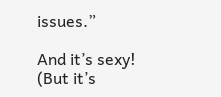issues.”

And it’s sexy! (But it’s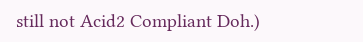still not Acid2 Compliant Doh.)